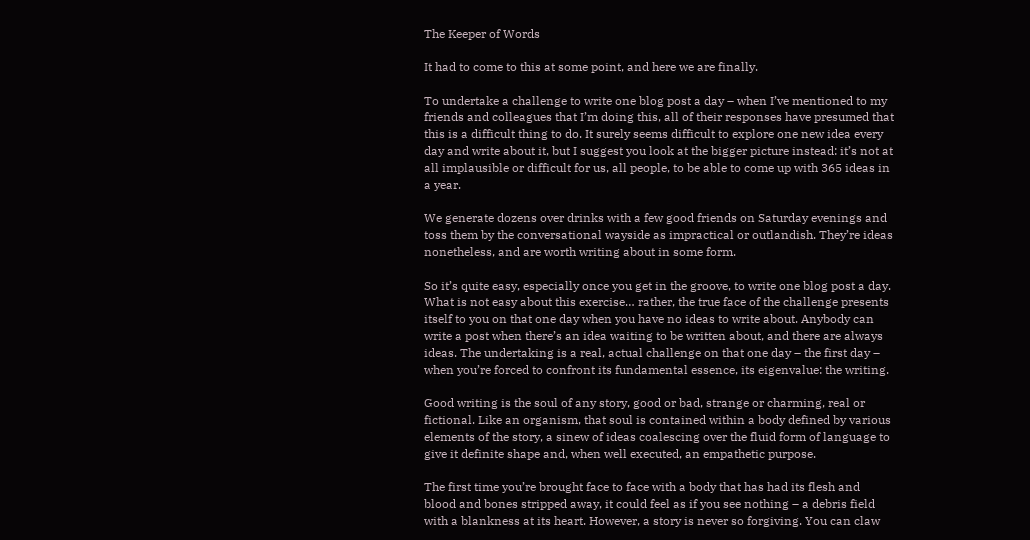The Keeper of Words

It had to come to this at some point, and here we are finally.

To undertake a challenge to write one blog post a day – when I’ve mentioned to my friends and colleagues that I’m doing this, all of their responses have presumed that this is a difficult thing to do. It surely seems difficult to explore one new idea every day and write about it, but I suggest you look at the bigger picture instead: it’s not at all implausible or difficult for us, all people, to be able to come up with 365 ideas in a year.

We generate dozens over drinks with a few good friends on Saturday evenings and toss them by the conversational wayside as impractical or outlandish. They’re ideas nonetheless, and are worth writing about in some form.

So it’s quite easy, especially once you get in the groove, to write one blog post a day. What is not easy about this exercise… rather, the true face of the challenge presents itself to you on that one day when you have no ideas to write about. Anybody can write a post when there’s an idea waiting to be written about, and there are always ideas. The undertaking is a real, actual challenge on that one day – the first day – when you’re forced to confront its fundamental essence, its eigenvalue: the writing.

Good writing is the soul of any story, good or bad, strange or charming, real or fictional. Like an organism, that soul is contained within a body defined by various elements of the story, a sinew of ideas coalescing over the fluid form of language to give it definite shape and, when well executed, an empathetic purpose.

The first time you’re brought face to face with a body that has had its flesh and blood and bones stripped away, it could feel as if you see nothing – a debris field with a blankness at its heart. However, a story is never so forgiving. You can claw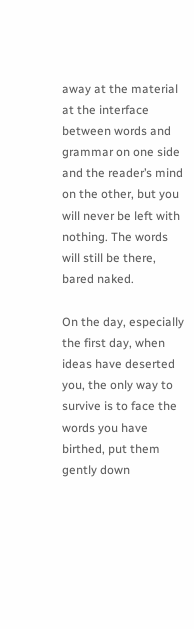away at the material at the interface between words and grammar on one side and the reader’s mind on the other, but you will never be left with nothing. The words will still be there, bared naked.

On the day, especially the first day, when ideas have deserted you, the only way to survive is to face the words you have birthed, put them gently down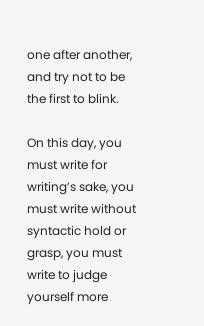one after another, and try not to be the first to blink.

On this day, you must write for writing’s sake, you must write without syntactic hold or grasp, you must write to judge yourself more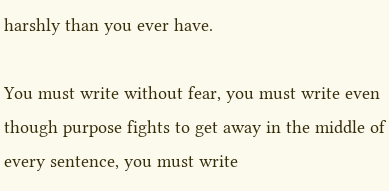harshly than you ever have.

You must write without fear, you must write even though purpose fights to get away in the middle of every sentence, you must write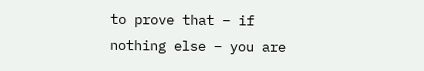to prove that – if nothing else – you are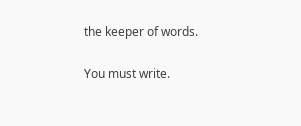the keeper of words.

You must write.